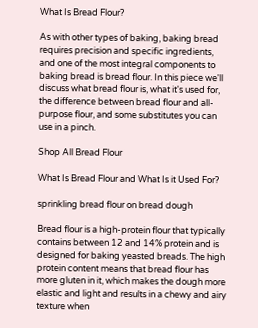What Is Bread Flour?

As with other types of baking, baking bread requires precision and specific ingredients, and one of the most integral components to baking bread is bread flour. In this piece we'll discuss what bread flour is, what it's used for, the difference between bread flour and all-purpose flour, and some substitutes you can use in a pinch.

Shop All Bread Flour

What Is Bread Flour and What Is it Used For?

sprinkling bread flour on bread dough

Bread flour is a high-protein flour that typically contains between 12 and 14% protein and is designed for baking yeasted breads. The high protein content means that bread flour has more gluten in it, which makes the dough more elastic and light and results in a chewy and airy texture when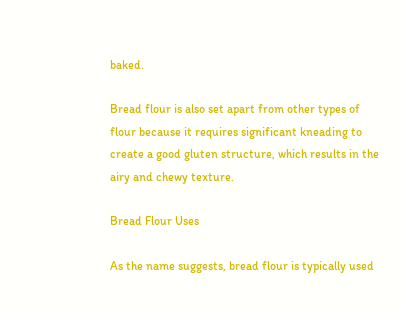baked.

Bread flour is also set apart from other types of flour because it requires significant kneading to create a good gluten structure, which results in the airy and chewy texture.

Bread Flour Uses

As the name suggests, bread flour is typically used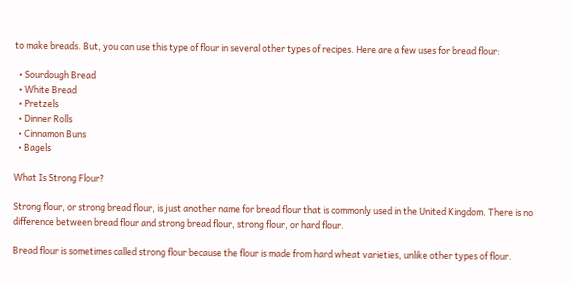to make breads. But, you can use this type of flour in several other types of recipes. Here are a few uses for bread flour:

  • Sourdough Bread
  • White Bread
  • Pretzels
  • Dinner Rolls
  • Cinnamon Buns
  • Bagels

What Is Strong Flour?

Strong flour, or strong bread flour, is just another name for bread flour that is commonly used in the United Kingdom. There is no difference between bread flour and strong bread flour, strong flour, or hard flour.

Bread flour is sometimes called strong flour because the flour is made from hard wheat varieties, unlike other types of flour.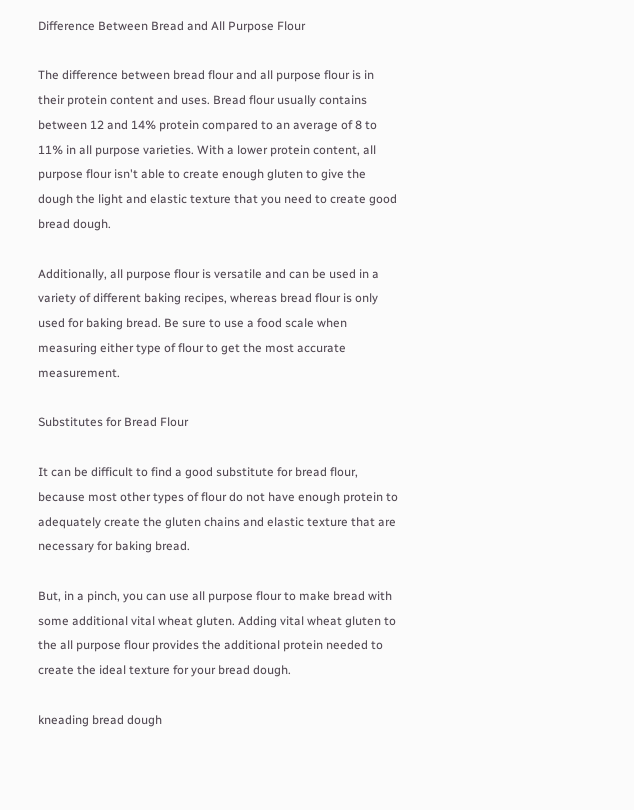Difference Between Bread and All Purpose Flour

The difference between bread flour and all purpose flour is in their protein content and uses. Bread flour usually contains between 12 and 14% protein compared to an average of 8 to 11% in all purpose varieties. With a lower protein content, all purpose flour isn't able to create enough gluten to give the dough the light and elastic texture that you need to create good bread dough.

Additionally, all purpose flour is versatile and can be used in a variety of different baking recipes, whereas bread flour is only used for baking bread. Be sure to use a food scale when measuring either type of flour to get the most accurate measurement.

Substitutes for Bread Flour

It can be difficult to find a good substitute for bread flour, because most other types of flour do not have enough protein to adequately create the gluten chains and elastic texture that are necessary for baking bread.

But, in a pinch, you can use all purpose flour to make bread with some additional vital wheat gluten. Adding vital wheat gluten to the all purpose flour provides the additional protein needed to create the ideal texture for your bread dough.

kneading bread dough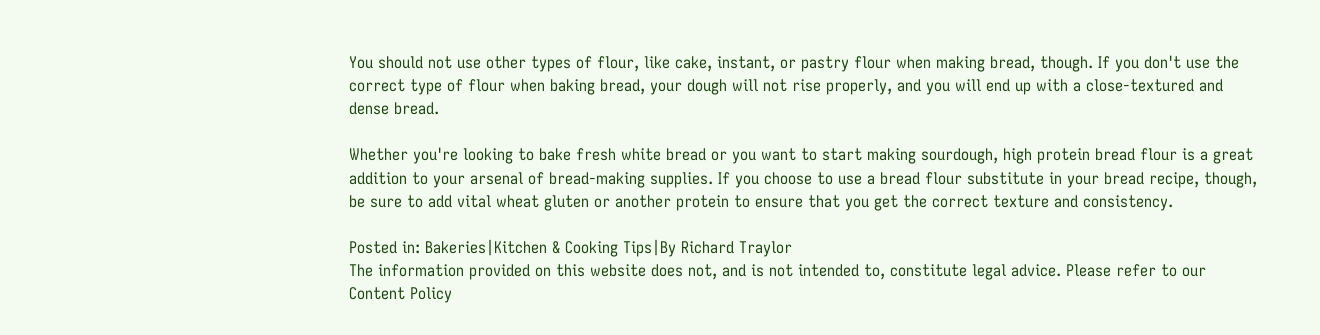You should not use other types of flour, like cake, instant, or pastry flour when making bread, though. If you don't use the correct type of flour when baking bread, your dough will not rise properly, and you will end up with a close-textured and dense bread.

Whether you're looking to bake fresh white bread or you want to start making sourdough, high protein bread flour is a great addition to your arsenal of bread-making supplies. If you choose to use a bread flour substitute in your bread recipe, though, be sure to add vital wheat gluten or another protein to ensure that you get the correct texture and consistency.

Posted in: Bakeries|Kitchen & Cooking Tips|By Richard Traylor
The information provided on this website does not, and is not intended to, constitute legal advice. Please refer to our Content Policy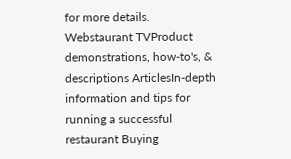for more details.
Webstaurant TVProduct demonstrations, how-to's, & descriptions ArticlesIn-depth information and tips for running a successful restaurant Buying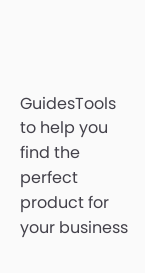GuidesTools to help you find the perfect product for your business